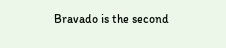Bravado is the second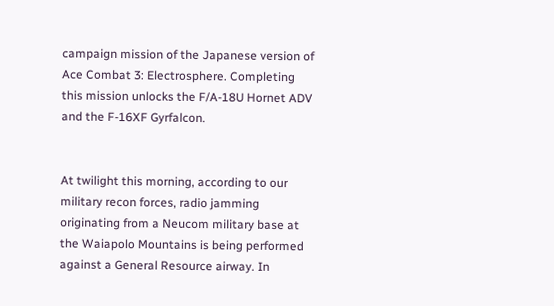campaign mission of the Japanese version of Ace Combat 3: Electrosphere. Completing this mission unlocks the F/A-18U Hornet ADV and the F-16XF Gyrfalcon.


At twilight this morning, according to our military recon forces, radio jamming originating from a Neucom military base at the Waiapolo Mountains is being performed against a General Resource airway. In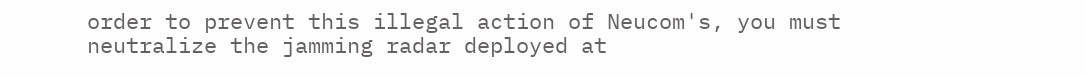order to prevent this illegal action of Neucom's, you must neutralize the jamming radar deployed at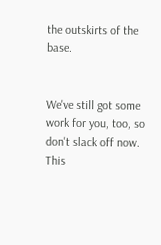the outskirts of the base.


We've still got some work for you, too, so don't slack off now.
This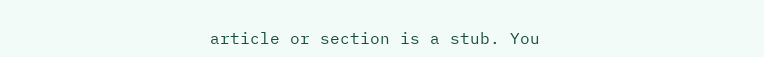article or section is a stub. You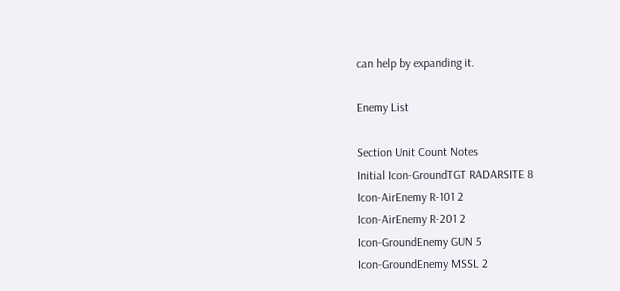can help by expanding it.

Enemy List

Section Unit Count Notes
Initial Icon-GroundTGT RADARSITE 8
Icon-AirEnemy R-101 2
Icon-AirEnemy R-201 2
Icon-GroundEnemy GUN 5
Icon-GroundEnemy MSSL 2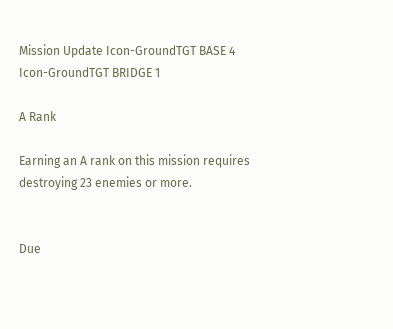Mission Update Icon-GroundTGT BASE 4
Icon-GroundTGT BRIDGE 1

A Rank

Earning an A rank on this mission requires destroying 23 enemies or more.


Due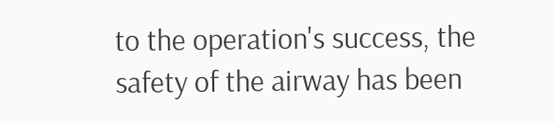to the operation's success, the safety of the airway has been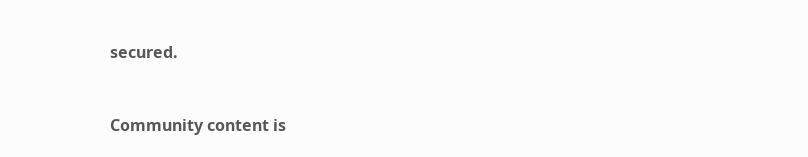secured.


Community content is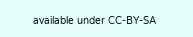available under CC-BY-SA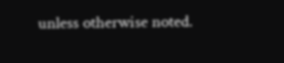unless otherwise noted.